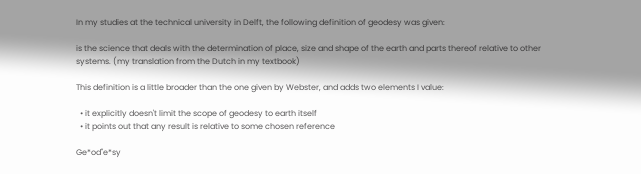In my studies at the technical university in Delft, the following definition of geodesy was given:

is the science that deals with the determination of place, size and shape of the earth and parts thereof relative to other systems. (my translation from the Dutch in my textbook)

This definition is a little broader than the one given by Webster, and adds two elements I value:

  • it explicitly doesn't limit the scope of geodesy to earth itself
  • it points out that any result is relative to some chosen reference

Ge*od"e*sy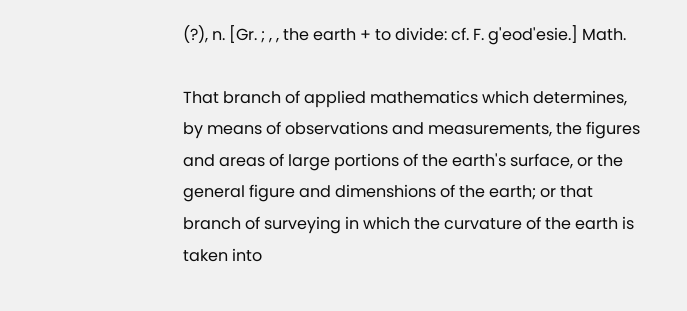(?), n. [Gr. ; , , the earth + to divide: cf. F. g'eod'esie.] Math.

That branch of applied mathematics which determines, by means of observations and measurements, the figures and areas of large portions of the earth's surface, or the general figure and dimenshions of the earth; or that branch of surveying in which the curvature of the earth is taken into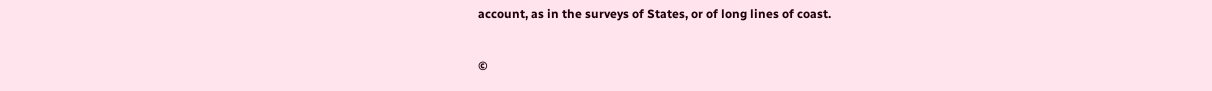account, as in the surveys of States, or of long lines of coast.


©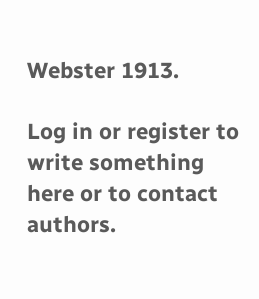Webster 1913.

Log in or register to write something here or to contact authors.